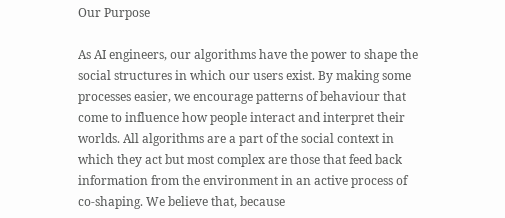Our Purpose

As AI engineers, our algorithms have the power to shape the social structures in which our users exist. By making some processes easier, we encourage patterns of behaviour that come to influence how people interact and interpret their worlds. All algorithms are a part of the social context in which they act but most complex are those that feed back information from the environment in an active process of co-shaping. We believe that, because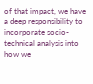of that impact, we have a deep responsibility to incorporate socio-technical analysis into how we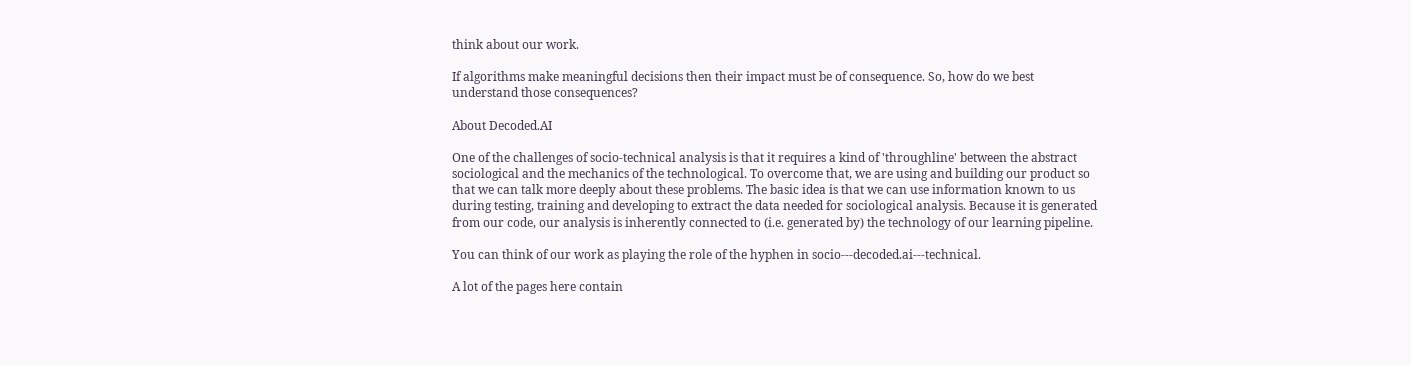think about our work.

If algorithms make meaningful decisions then their impact must be of consequence. So, how do we best understand those consequences?

About Decoded.AI

One of the challenges of socio-technical analysis is that it requires a kind of 'throughline' between the abstract sociological and the mechanics of the technological. To overcome that, we are using and building our product so that we can talk more deeply about these problems. The basic idea is that we can use information known to us during testing, training and developing to extract the data needed for sociological analysis. Because it is generated from our code, our analysis is inherently connected to (i.e. generated by) the technology of our learning pipeline.

You can think of our work as playing the role of the hyphen in socio---decoded.ai---technical.

A lot of the pages here contain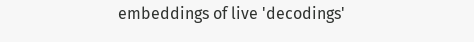embeddings of live 'decodings'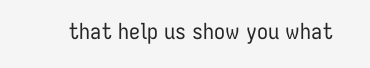that help us show you what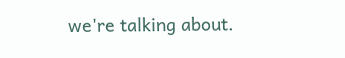we're talking about.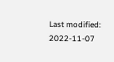Last modified: 2022-11-07